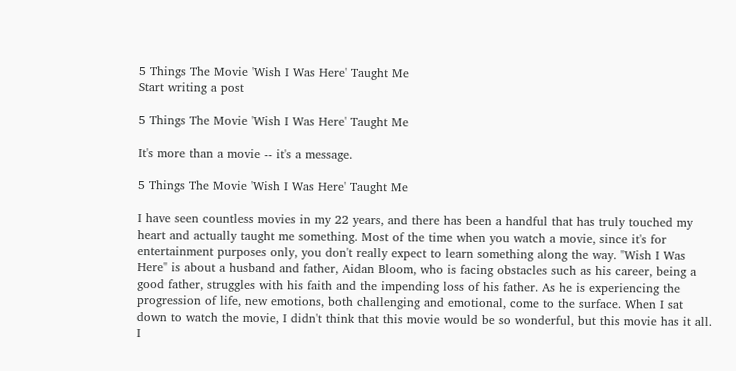5 Things The Movie 'Wish I Was Here' Taught Me
Start writing a post

5 Things The Movie 'Wish I Was Here' Taught Me

It's more than a movie -- it's a message.

5 Things The Movie 'Wish I Was Here' Taught Me

I have seen countless movies in my 22 years, and there has been a handful that has truly touched my heart and actually taught me something. Most of the time when you watch a movie, since it's for entertainment purposes only, you don't really expect to learn something along the way. "Wish I Was Here" is about a husband and father, Aidan Bloom, who is facing obstacles such as his career, being a good father, struggles with his faith and the impending loss of his father. As he is experiencing the progression of life, new emotions, both challenging and emotional, come to the surface. When I sat down to watch the movie, I didn't think that this movie would be so wonderful, but this movie has it all. I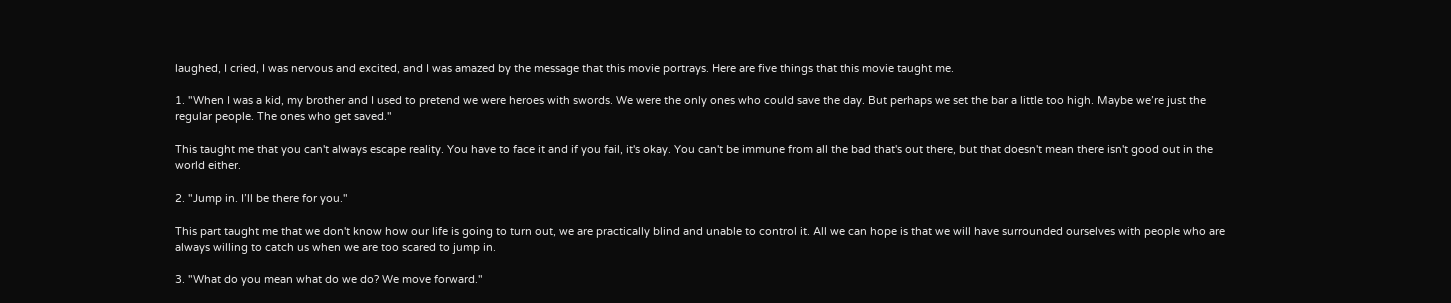laughed, I cried, I was nervous and excited, and I was amazed by the message that this movie portrays. Here are five things that this movie taught me.

1. "When I was a kid, my brother and I used to pretend we were heroes with swords. We were the only ones who could save the day. But perhaps we set the bar a little too high. Maybe we’re just the regular people. The ones who get saved."

This taught me that you can't always escape reality. You have to face it and if you fail, it's okay. You can't be immune from all the bad that's out there, but that doesn't mean there isn't good out in the world either.

2. "Jump in. I’ll be there for you."

This part taught me that we don't know how our life is going to turn out, we are practically blind and unable to control it. All we can hope is that we will have surrounded ourselves with people who are always willing to catch us when we are too scared to jump in.

3. "What do you mean what do we do? We move forward."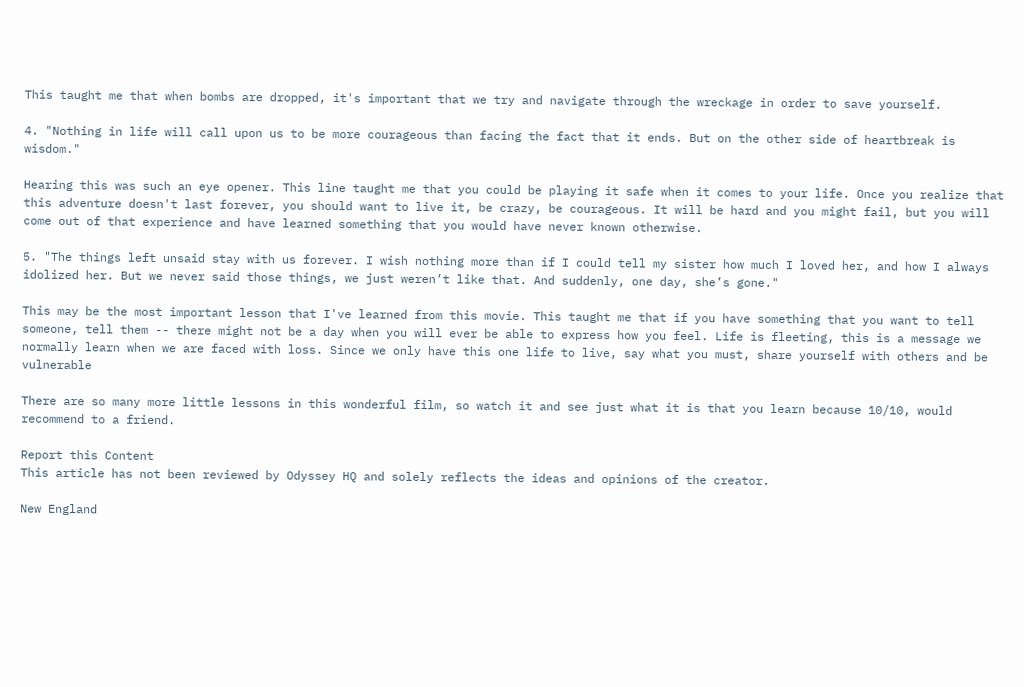This taught me that when bombs are dropped, it's important that we try and navigate through the wreckage in order to save yourself.

4. "Nothing in life will call upon us to be more courageous than facing the fact that it ends. But on the other side of heartbreak is wisdom."

Hearing this was such an eye opener. This line taught me that you could be playing it safe when it comes to your life. Once you realize that this adventure doesn't last forever, you should want to live it, be crazy, be courageous. It will be hard and you might fail, but you will come out of that experience and have learned something that you would have never known otherwise.

5. "The things left unsaid stay with us forever. I wish nothing more than if I could tell my sister how much I loved her, and how I always idolized her. But we never said those things, we just weren’t like that. And suddenly, one day, she’s gone."

This may be the most important lesson that I've learned from this movie. This taught me that if you have something that you want to tell someone, tell them -- there might not be a day when you will ever be able to express how you feel. Life is fleeting, this is a message we normally learn when we are faced with loss. Since we only have this one life to live, say what you must, share yourself with others and be vulnerable

There are so many more little lessons in this wonderful film, so watch it and see just what it is that you learn because 10/10, would recommend to a friend.

Report this Content
This article has not been reviewed by Odyssey HQ and solely reflects the ideas and opinions of the creator.

New England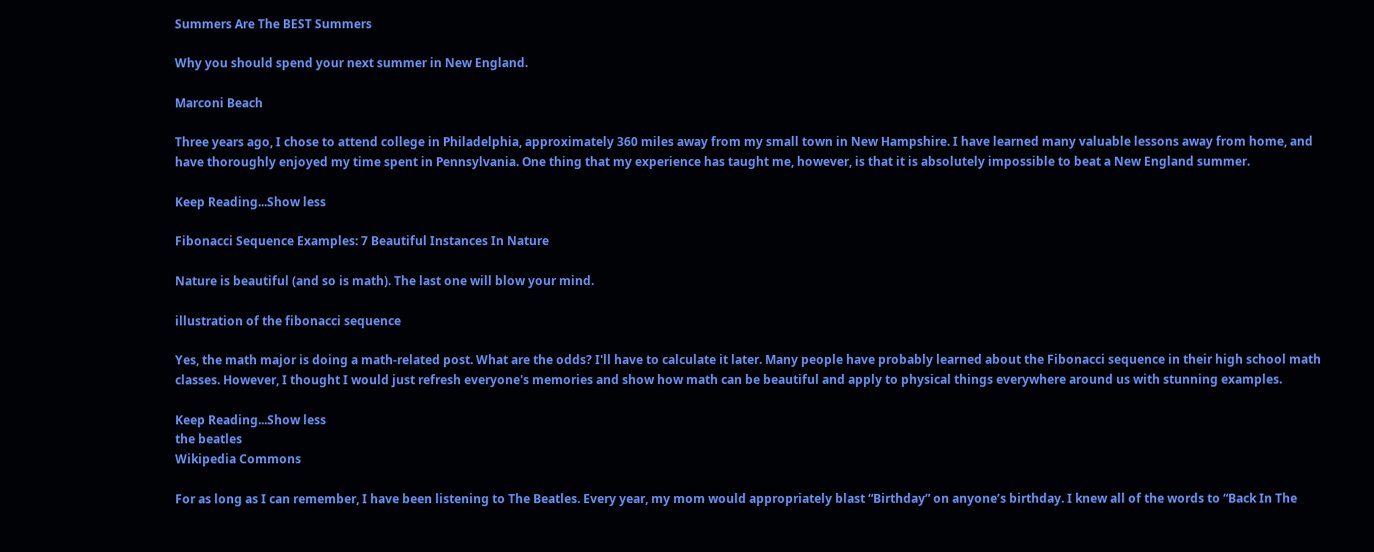Summers Are The BEST Summers

Why you should spend your next summer in New England.

Marconi Beach

Three years ago, I chose to attend college in Philadelphia, approximately 360 miles away from my small town in New Hampshire. I have learned many valuable lessons away from home, and have thoroughly enjoyed my time spent in Pennsylvania. One thing that my experience has taught me, however, is that it is absolutely impossible to beat a New England summer.

Keep Reading...Show less

Fibonacci Sequence Examples: 7 Beautiful Instances In Nature

Nature is beautiful (and so is math). The last one will blow your mind.

illustration of the fibonacci sequence

Yes, the math major is doing a math-related post. What are the odds? I'll have to calculate it later. Many people have probably learned about the Fibonacci sequence in their high school math classes. However, I thought I would just refresh everyone's memories and show how math can be beautiful and apply to physical things everywhere around us with stunning examples.

Keep Reading...Show less
the beatles
Wikipedia Commons

For as long as I can remember, I have been listening to The Beatles. Every year, my mom would appropriately blast “Birthday” on anyone’s birthday. I knew all of the words to “Back In The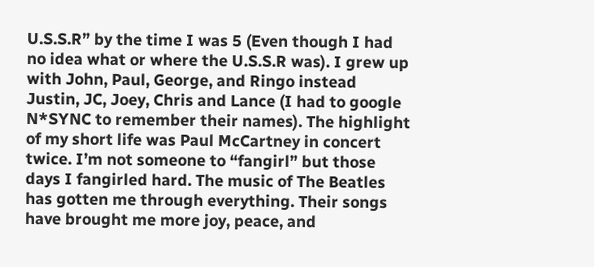U.S.S.R” by the time I was 5 (Even though I had no idea what or where the U.S.S.R was). I grew up with John, Paul, George, and Ringo instead Justin, JC, Joey, Chris and Lance (I had to google N*SYNC to remember their names). The highlight of my short life was Paul McCartney in concert twice. I’m not someone to “fangirl” but those days I fangirled hard. The music of The Beatles has gotten me through everything. Their songs have brought me more joy, peace, and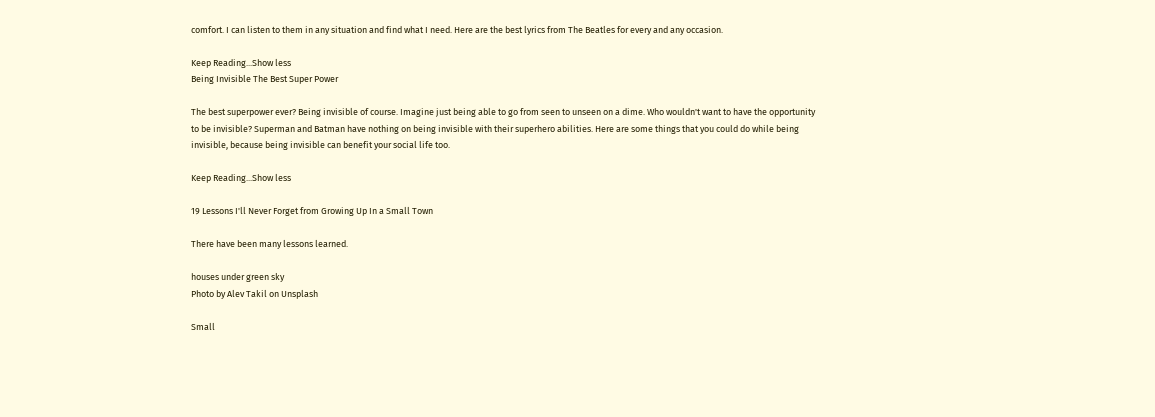comfort. I can listen to them in any situation and find what I need. Here are the best lyrics from The Beatles for every and any occasion.

Keep Reading...Show less
Being Invisible The Best Super Power

The best superpower ever? Being invisible of course. Imagine just being able to go from seen to unseen on a dime. Who wouldn't want to have the opportunity to be invisible? Superman and Batman have nothing on being invisible with their superhero abilities. Here are some things that you could do while being invisible, because being invisible can benefit your social life too.

Keep Reading...Show less

19 Lessons I'll Never Forget from Growing Up In a Small Town

There have been many lessons learned.

houses under green sky
Photo by Alev Takil on Unsplash

Small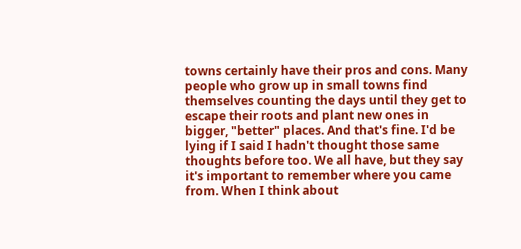towns certainly have their pros and cons. Many people who grow up in small towns find themselves counting the days until they get to escape their roots and plant new ones in bigger, "better" places. And that's fine. I'd be lying if I said I hadn't thought those same thoughts before too. We all have, but they say it's important to remember where you came from. When I think about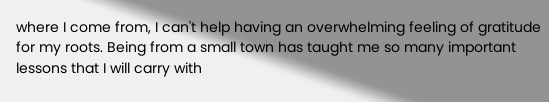where I come from, I can't help having an overwhelming feeling of gratitude for my roots. Being from a small town has taught me so many important lessons that I will carry with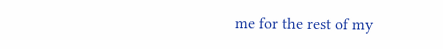me for the rest of my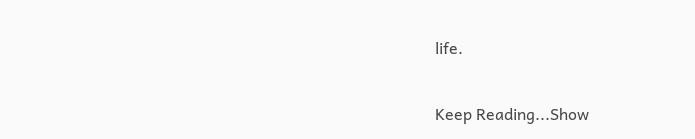life.

Keep Reading...Show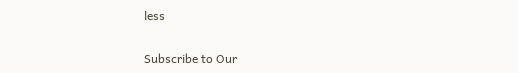less

Subscribe to Our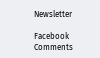Newsletter

Facebook Comments